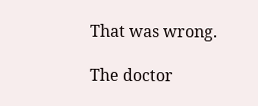That was wrong.

The doctor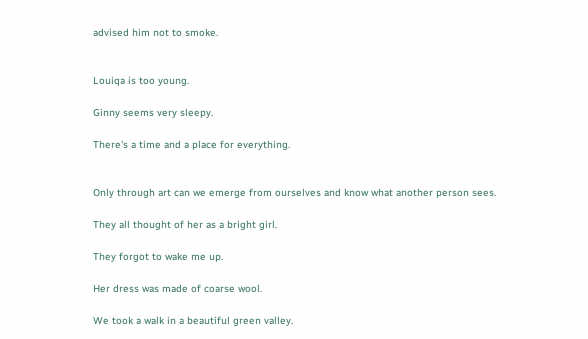advised him not to smoke.


Louiqa is too young.

Ginny seems very sleepy.

There's a time and a place for everything.


Only through art can we emerge from ourselves and know what another person sees.

They all thought of her as a bright girl.

They forgot to wake me up.

Her dress was made of coarse wool.

We took a walk in a beautiful green valley.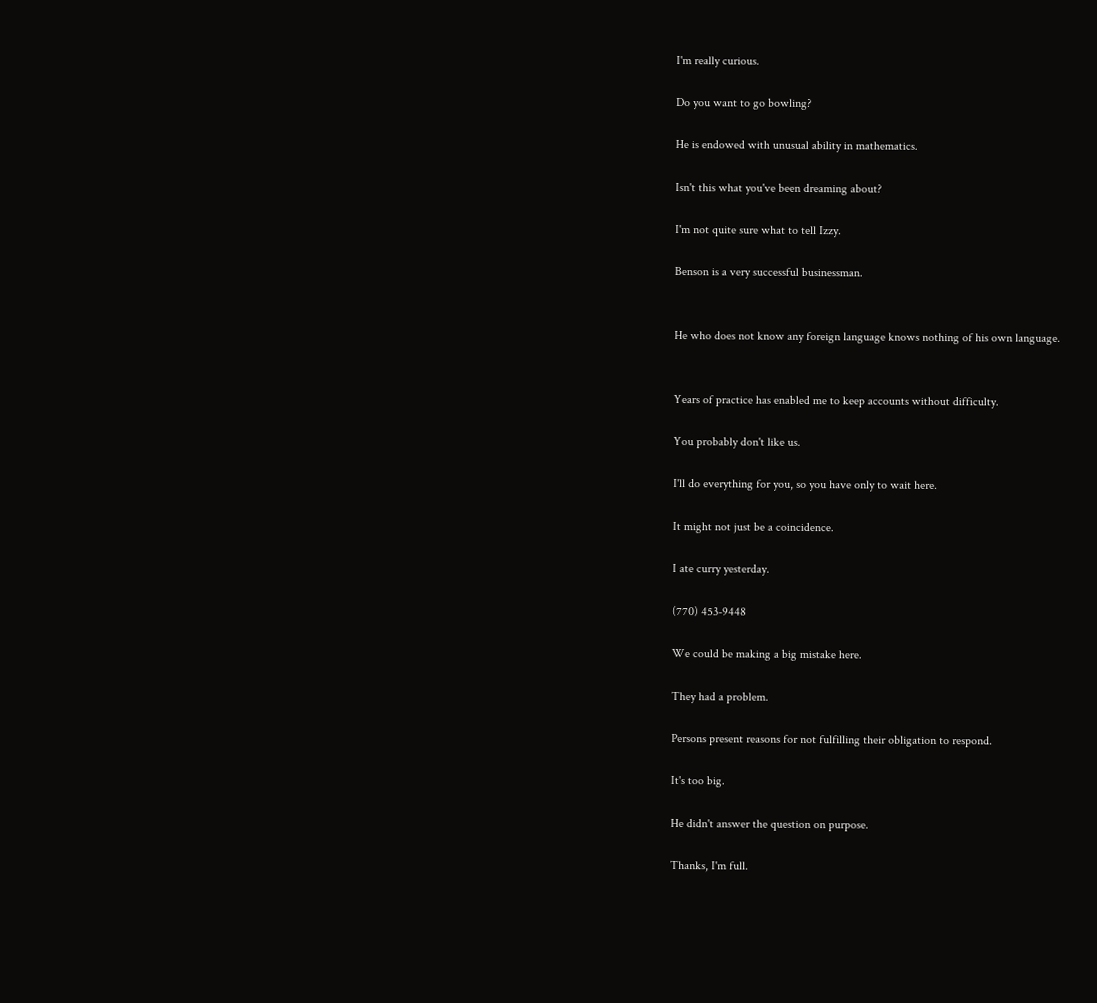I'm really curious.

Do you want to go bowling?

He is endowed with unusual ability in mathematics.

Isn't this what you've been dreaming about?

I'm not quite sure what to tell Izzy.

Benson is a very successful businessman.


He who does not know any foreign language knows nothing of his own language.


Years of practice has enabled me to keep accounts without difficulty.

You probably don't like us.

I'll do everything for you, so you have only to wait here.

It might not just be a coincidence.

I ate curry yesterday.

(770) 453-9448

We could be making a big mistake here.

They had a problem.

Persons present reasons for not fulfilling their obligation to respond.

It's too big.

He didn't answer the question on purpose.

Thanks, I'm full.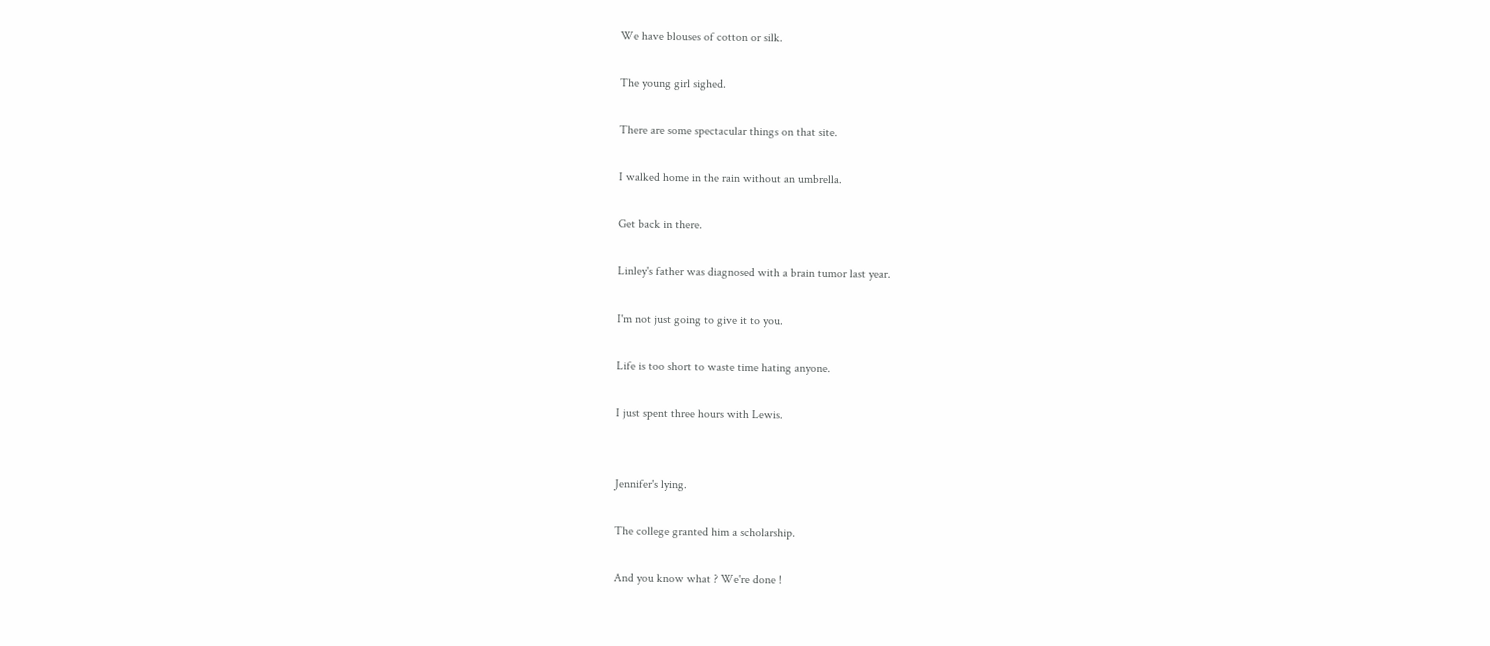We have blouses of cotton or silk.

The young girl sighed.

There are some spectacular things on that site.

I walked home in the rain without an umbrella.

Get back in there.

Linley's father was diagnosed with a brain tumor last year.

I'm not just going to give it to you.

Life is too short to waste time hating anyone.

I just spent three hours with Lewis.


Jennifer's lying.

The college granted him a scholarship.

And you know what ? We're done !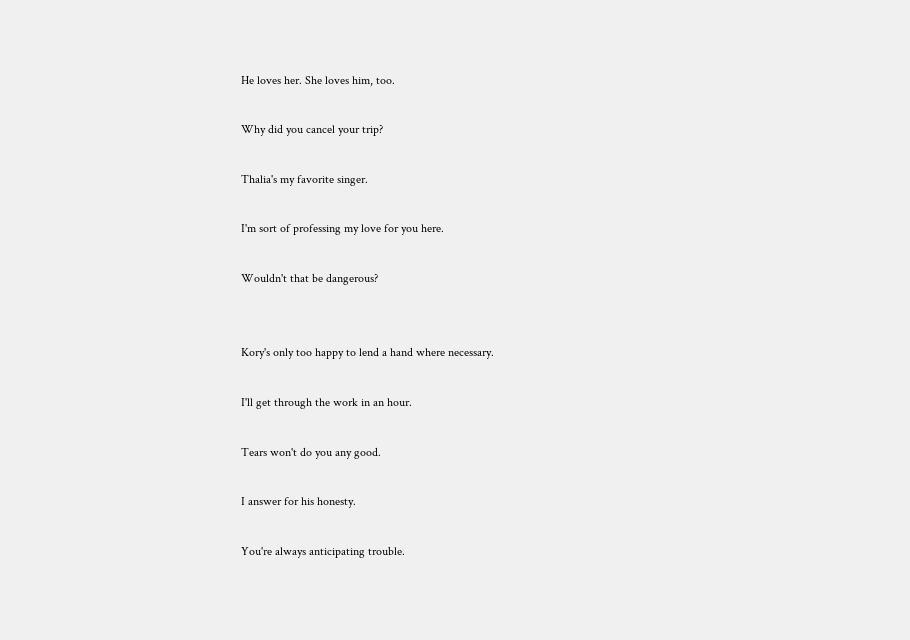He loves her. She loves him, too.

Why did you cancel your trip?

Thalia's my favorite singer.

I'm sort of professing my love for you here.

Wouldn't that be dangerous?


Kory's only too happy to lend a hand where necessary.

I'll get through the work in an hour.

Tears won't do you any good.

I answer for his honesty.

You're always anticipating trouble.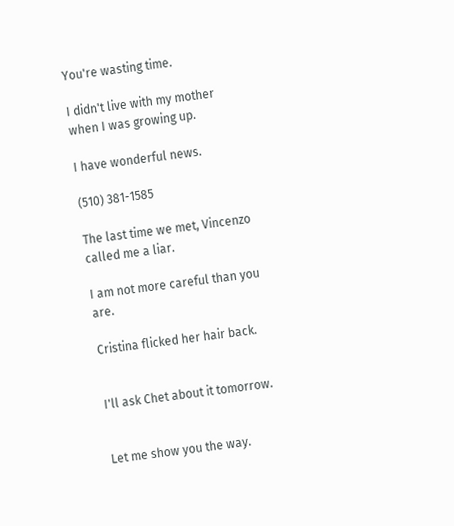You're wasting time.

I didn't live with my mother when I was growing up.

I have wonderful news.

(510) 381-1585

The last time we met, Vincenzo called me a liar.

I am not more careful than you are.

Cristina flicked her hair back.


I'll ask Chet about it tomorrow.


Let me show you the way.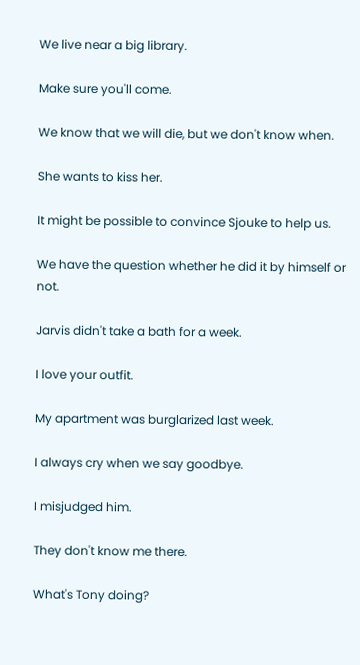We live near a big library.

Make sure you'll come.

We know that we will die, but we don't know when.

She wants to kiss her.

It might be possible to convince Sjouke to help us.

We have the question whether he did it by himself or not.

Jarvis didn't take a bath for a week.

I love your outfit.

My apartment was burglarized last week.

I always cry when we say goodbye.

I misjudged him.

They don't know me there.

What's Tony doing?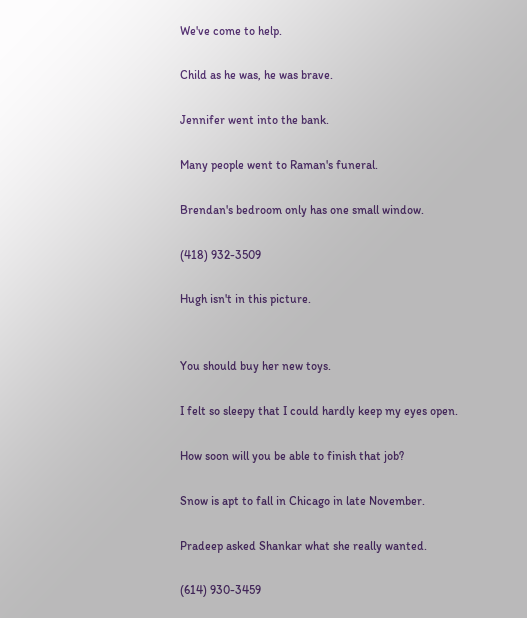We've come to help.

Child as he was, he was brave.

Jennifer went into the bank.

Many people went to Raman's funeral.

Brendan's bedroom only has one small window.

(418) 932-3509

Hugh isn't in this picture.


You should buy her new toys.

I felt so sleepy that I could hardly keep my eyes open.

How soon will you be able to finish that job?

Snow is apt to fall in Chicago in late November.

Pradeep asked Shankar what she really wanted.

(614) 930-3459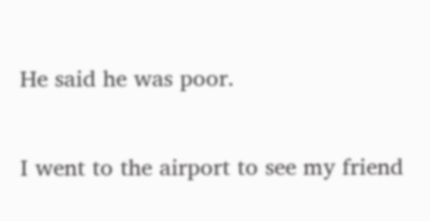He said he was poor.


I went to the airport to see my friend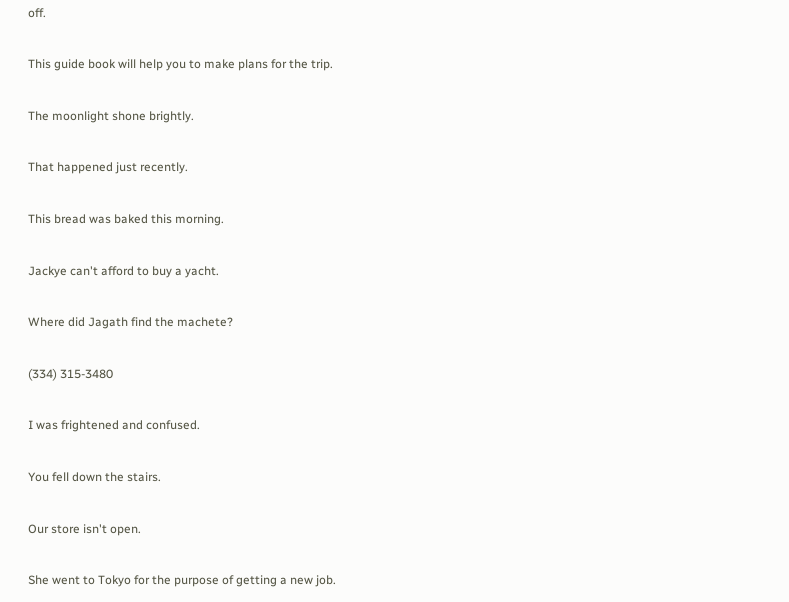off.

This guide book will help you to make plans for the trip.

The moonlight shone brightly.

That happened just recently.

This bread was baked this morning.

Jackye can't afford to buy a yacht.

Where did Jagath find the machete?

(334) 315-3480

I was frightened and confused.

You fell down the stairs.

Our store isn't open.

She went to Tokyo for the purpose of getting a new job.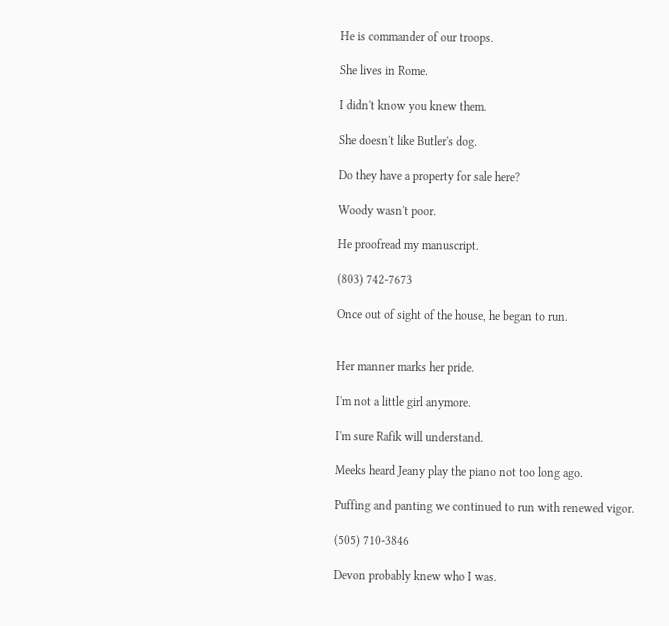He is commander of our troops.

She lives in Rome.

I didn't know you knew them.

She doesn't like Butler's dog.

Do they have a property for sale here?

Woody wasn't poor.

He proofread my manuscript.

(803) 742-7673

Once out of sight of the house, he began to run.


Her manner marks her pride.

I'm not a little girl anymore.

I'm sure Rafik will understand.

Meeks heard Jeany play the piano not too long ago.

Puffing and panting we continued to run with renewed vigor.

(505) 710-3846

Devon probably knew who I was.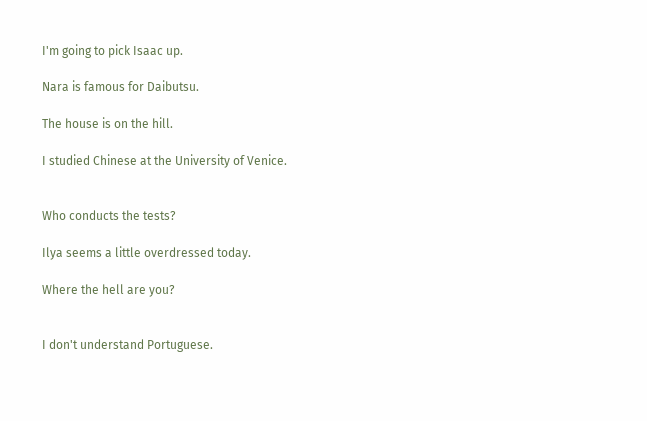I'm going to pick Isaac up.

Nara is famous for Daibutsu.

The house is on the hill.

I studied Chinese at the University of Venice.


Who conducts the tests?

Ilya seems a little overdressed today.

Where the hell are you?


I don't understand Portuguese.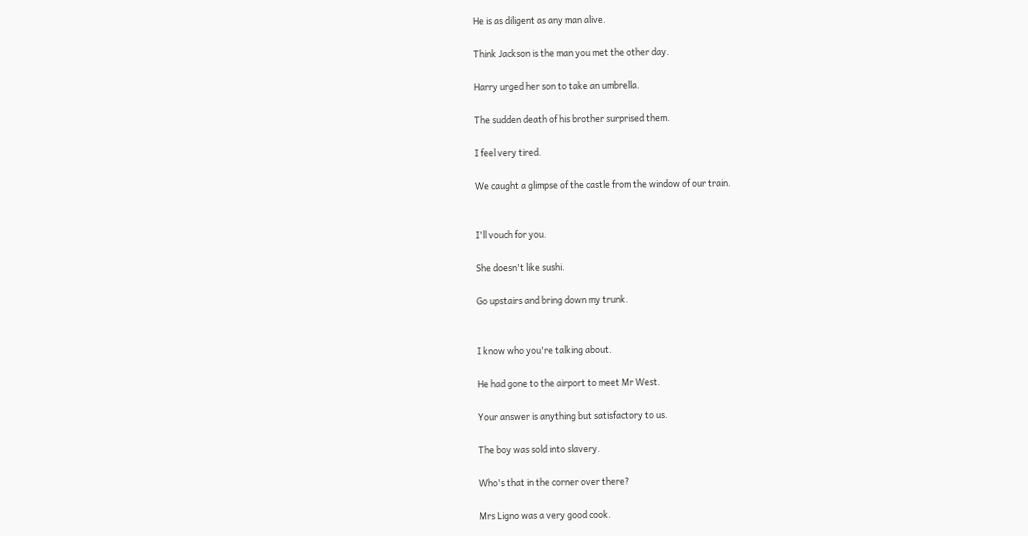He is as diligent as any man alive.

Think Jackson is the man you met the other day.

Harry urged her son to take an umbrella.

The sudden death of his brother surprised them.

I feel very tired.

We caught a glimpse of the castle from the window of our train.


I'll vouch for you.

She doesn't like sushi.

Go upstairs and bring down my trunk.


I know who you're talking about.

He had gone to the airport to meet Mr West.

Your answer is anything but satisfactory to us.

The boy was sold into slavery.

Who's that in the corner over there?

Mrs Ligno was a very good cook.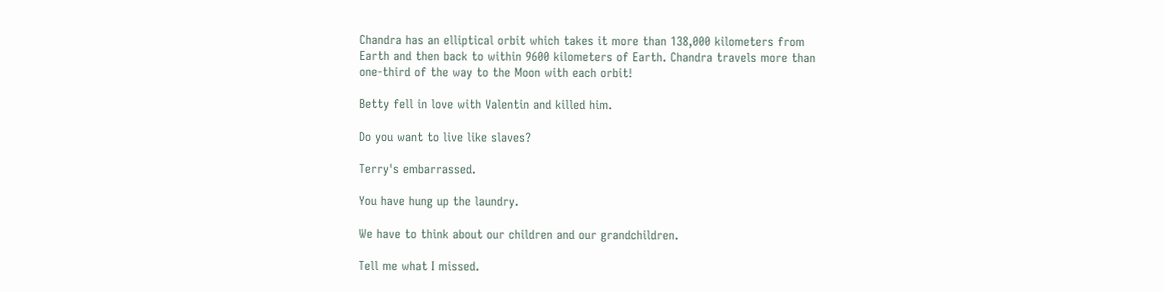Chandra has an elliptical orbit which takes it more than 138,000 kilometers from Earth and then back to within 9600 kilometers of Earth. Chandra travels more than one-third of the way to the Moon with each orbit!

Betty fell in love with Valentin and killed him.

Do you want to live like slaves?

Terry's embarrassed.

You have hung up the laundry.

We have to think about our children and our grandchildren.

Tell me what I missed.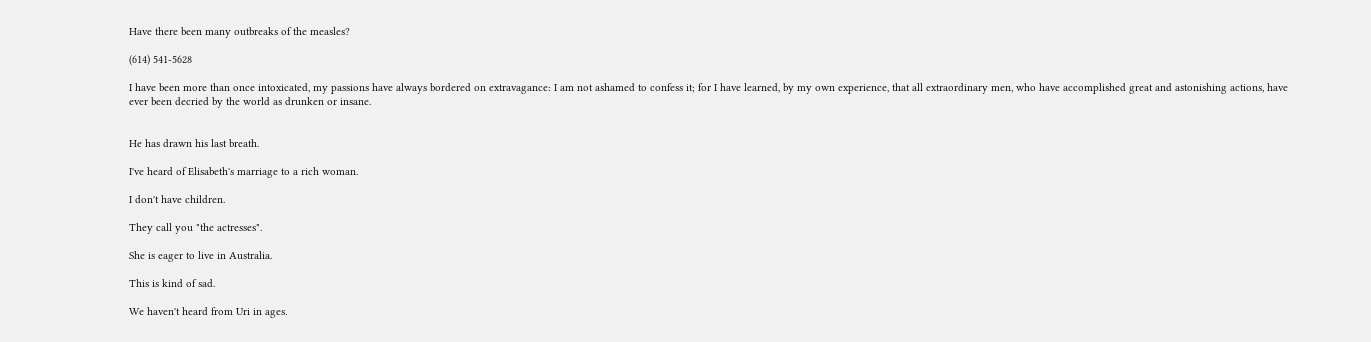Have there been many outbreaks of the measles?

(614) 541-5628

I have been more than once intoxicated, my passions have always bordered on extravagance: I am not ashamed to confess it; for I have learned, by my own experience, that all extraordinary men, who have accomplished great and astonishing actions, have ever been decried by the world as drunken or insane.


He has drawn his last breath.

I've heard of Elisabeth's marriage to a rich woman.

I don't have children.

They call you "the actresses".

She is eager to live in Australia.

This is kind of sad.

We haven't heard from Uri in ages.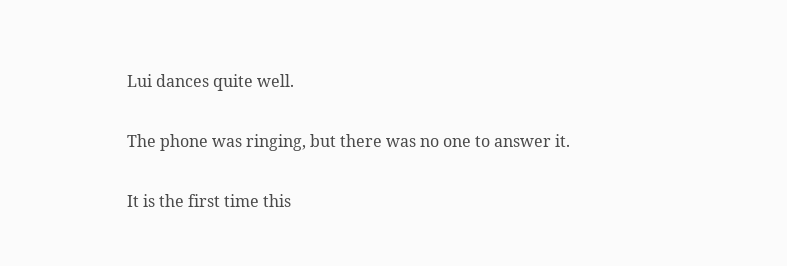Lui dances quite well.

The phone was ringing, but there was no one to answer it.

It is the first time this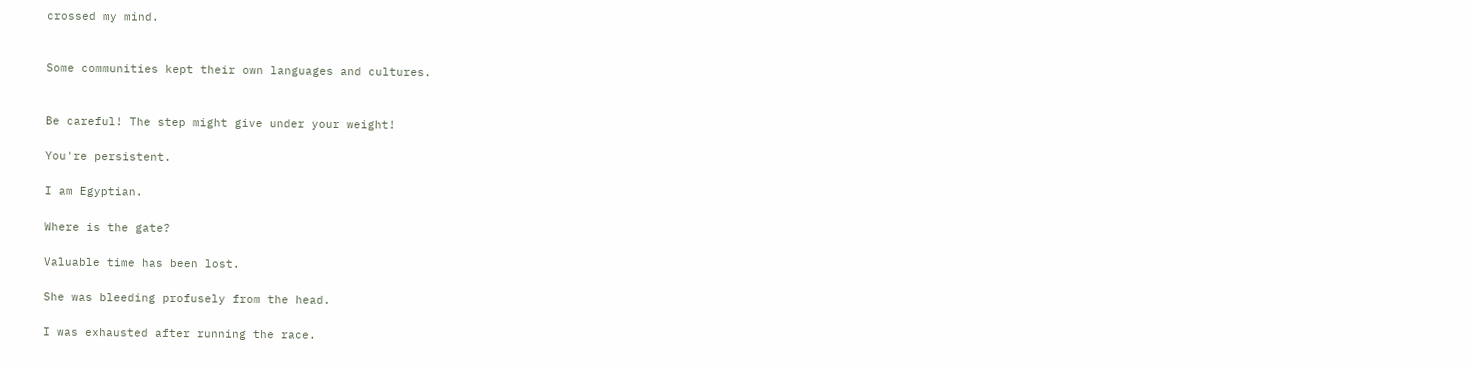crossed my mind.


Some communities kept their own languages and cultures.


Be careful! The step might give under your weight!

You're persistent.

I am Egyptian.

Where is the gate?

Valuable time has been lost.

She was bleeding profusely from the head.

I was exhausted after running the race.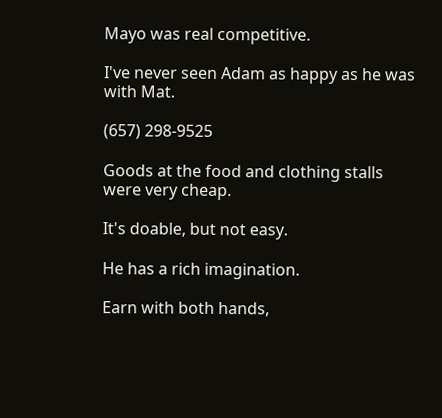Mayo was real competitive.

I've never seen Adam as happy as he was with Mat.

(657) 298-9525

Goods at the food and clothing stalls were very cheap.

It's doable, but not easy.

He has a rich imagination.

Earn with both hands,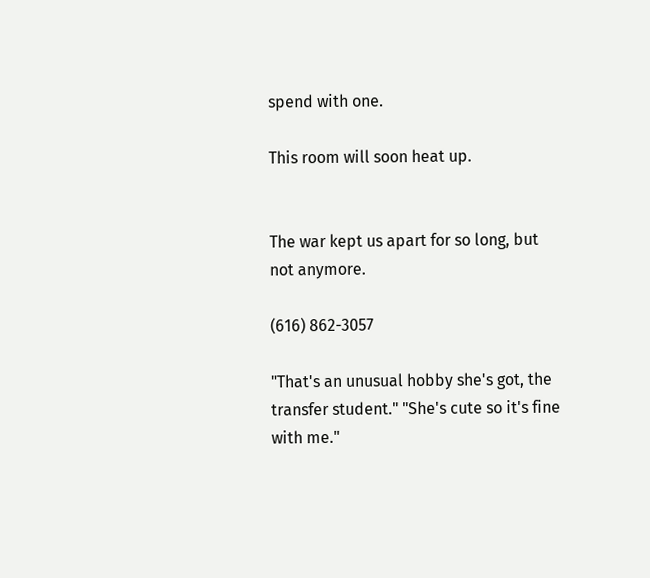spend with one.

This room will soon heat up.


The war kept us apart for so long, but not anymore.

(616) 862-3057

"That's an unusual hobby she's got, the transfer student." "She's cute so it's fine with me."